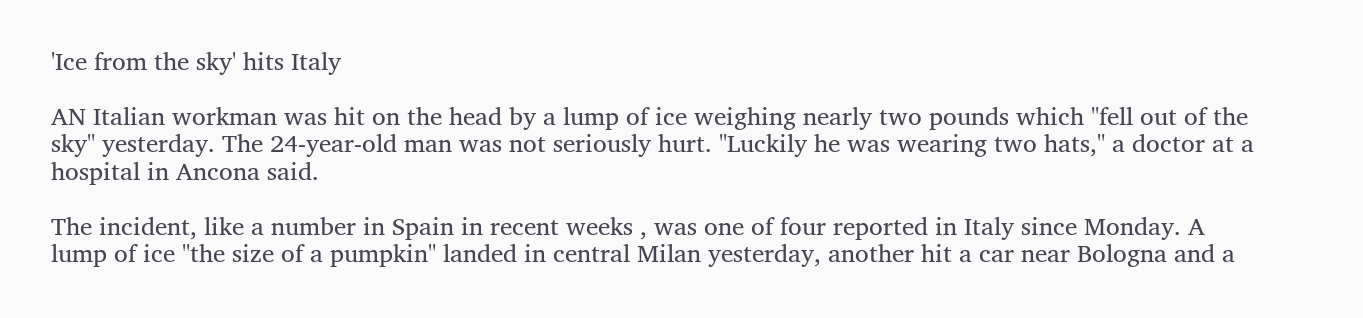'Ice from the sky' hits Italy

AN Italian workman was hit on the head by a lump of ice weighing nearly two pounds which "fell out of the sky" yesterday. The 24-year-old man was not seriously hurt. "Luckily he was wearing two hats," a doctor at a hospital in Ancona said.

The incident, like a number in Spain in recent weeks , was one of four reported in Italy since Monday. A lump of ice "the size of a pumpkin" landed in central Milan yesterday, another hit a car near Bologna and a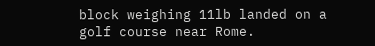block weighing 11lb landed on a golf course near Rome.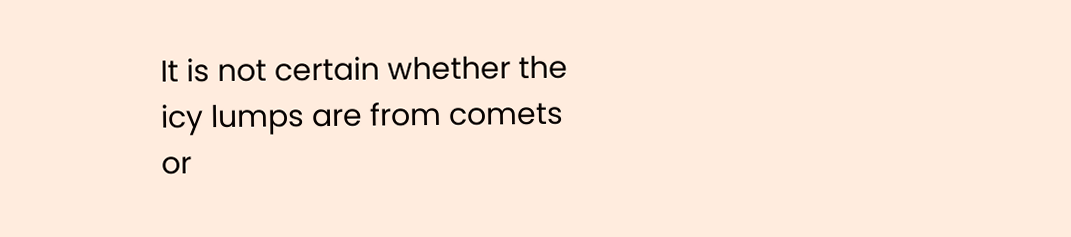It is not certain whether the icy lumps are from comets or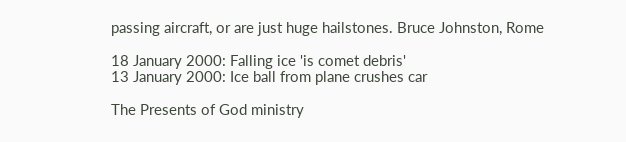passing aircraft, or are just huge hailstones. Bruce Johnston, Rome

18 January 2000: Falling ice 'is comet debris'
13 January 2000: Ice ball from plane crushes car

The Presents of God ministry